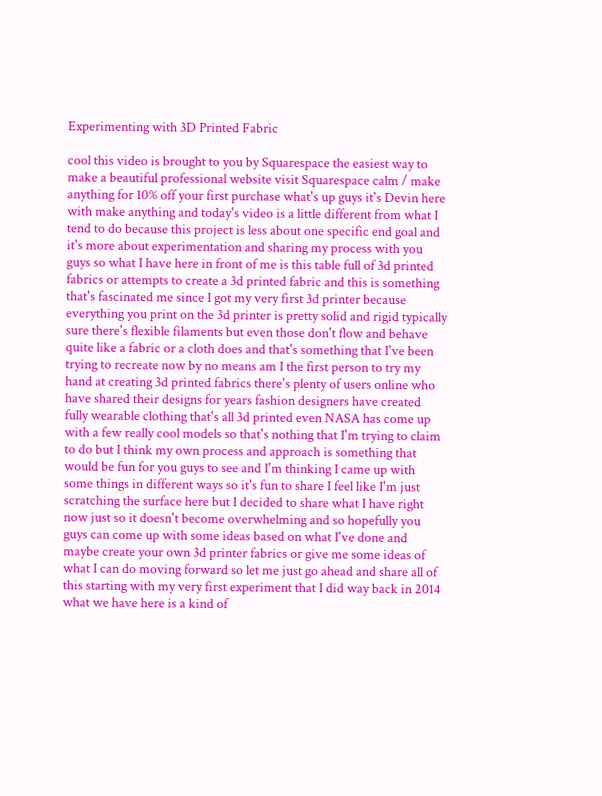Experimenting with 3D Printed Fabric

cool this video is brought to you by Squarespace the easiest way to make a beautiful professional website visit Squarespace calm / make anything for 10% off your first purchase what's up guys it's Devin here with make anything and today's video is a little different from what I tend to do because this project is less about one specific end goal and it's more about experimentation and sharing my process with you guys so what I have here in front of me is this table full of 3d printed fabrics or attempts to create a 3d printed fabric and this is something that's fascinated me since I got my very first 3d printer because everything you print on the 3d printer is pretty solid and rigid typically sure there's flexible filaments but even those don't flow and behave quite like a fabric or a cloth does and that's something that I've been trying to recreate now by no means am I the first person to try my hand at creating 3d printed fabrics there's plenty of users online who have shared their designs for years fashion designers have created fully wearable clothing that's all 3d printed even NASA has come up with a few really cool models so that's nothing that I'm trying to claim to do but I think my own process and approach is something that would be fun for you guys to see and I'm thinking I came up with some things in different ways so it's fun to share I feel like I'm just scratching the surface here but I decided to share what I have right now just so it doesn't become overwhelming and so hopefully you guys can come up with some ideas based on what I've done and maybe create your own 3d printer fabrics or give me some ideas of what I can do moving forward so let me just go ahead and share all of this starting with my very first experiment that I did way back in 2014 what we have here is a kind of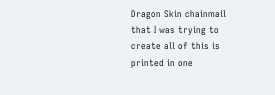Dragon Skin chainmail that I was trying to create all of this is printed in one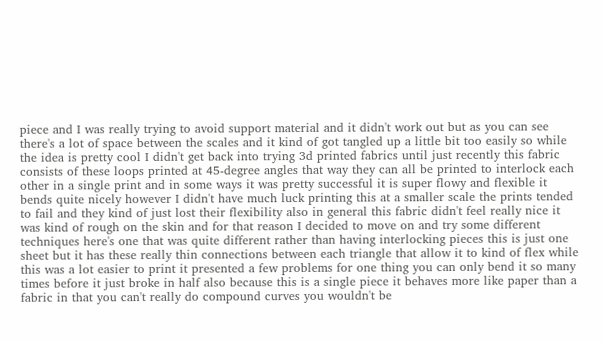piece and I was really trying to avoid support material and it didn't work out but as you can see there's a lot of space between the scales and it kind of got tangled up a little bit too easily so while the idea is pretty cool I didn't get back into trying 3d printed fabrics until just recently this fabric consists of these loops printed at 45-degree angles that way they can all be printed to interlock each other in a single print and in some ways it was pretty successful it is super flowy and flexible it bends quite nicely however I didn't have much luck printing this at a smaller scale the prints tended to fail and they kind of just lost their flexibility also in general this fabric didn't feel really nice it was kind of rough on the skin and for that reason I decided to move on and try some different techniques here's one that was quite different rather than having interlocking pieces this is just one sheet but it has these really thin connections between each triangle that allow it to kind of flex while this was a lot easier to print it presented a few problems for one thing you can only bend it so many times before it just broke in half also because this is a single piece it behaves more like paper than a fabric in that you can't really do compound curves you wouldn't be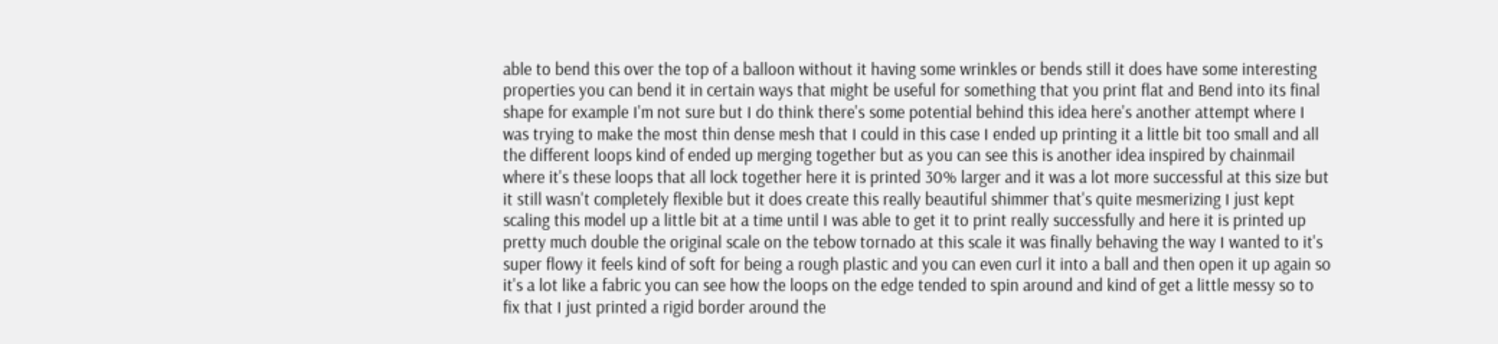able to bend this over the top of a balloon without it having some wrinkles or bends still it does have some interesting properties you can bend it in certain ways that might be useful for something that you print flat and Bend into its final shape for example I'm not sure but I do think there's some potential behind this idea here's another attempt where I was trying to make the most thin dense mesh that I could in this case I ended up printing it a little bit too small and all the different loops kind of ended up merging together but as you can see this is another idea inspired by chainmail where it's these loops that all lock together here it is printed 30% larger and it was a lot more successful at this size but it still wasn't completely flexible but it does create this really beautiful shimmer that's quite mesmerizing I just kept scaling this model up a little bit at a time until I was able to get it to print really successfully and here it is printed up pretty much double the original scale on the tebow tornado at this scale it was finally behaving the way I wanted to it's super flowy it feels kind of soft for being a rough plastic and you can even curl it into a ball and then open it up again so it's a lot like a fabric you can see how the loops on the edge tended to spin around and kind of get a little messy so to fix that I just printed a rigid border around the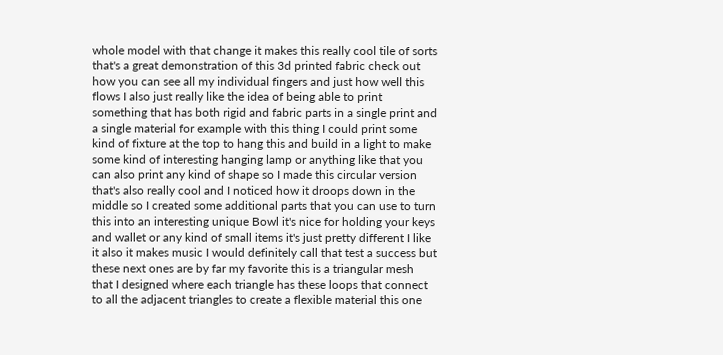whole model with that change it makes this really cool tile of sorts that's a great demonstration of this 3d printed fabric check out how you can see all my individual fingers and just how well this flows I also just really like the idea of being able to print something that has both rigid and fabric parts in a single print and a single material for example with this thing I could print some kind of fixture at the top to hang this and build in a light to make some kind of interesting hanging lamp or anything like that you can also print any kind of shape so I made this circular version that's also really cool and I noticed how it droops down in the middle so I created some additional parts that you can use to turn this into an interesting unique Bowl it's nice for holding your keys and wallet or any kind of small items it's just pretty different I like it also it makes music I would definitely call that test a success but these next ones are by far my favorite this is a triangular mesh that I designed where each triangle has these loops that connect to all the adjacent triangles to create a flexible material this one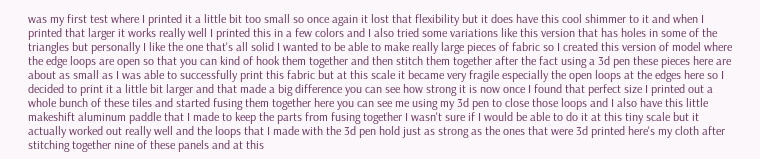was my first test where I printed it a little bit too small so once again it lost that flexibility but it does have this cool shimmer to it and when I printed that larger it works really well I printed this in a few colors and I also tried some variations like this version that has holes in some of the triangles but personally I like the one that's all solid I wanted to be able to make really large pieces of fabric so I created this version of model where the edge loops are open so that you can kind of hook them together and then stitch them together after the fact using a 3d pen these pieces here are about as small as I was able to successfully print this fabric but at this scale it became very fragile especially the open loops at the edges here so I decided to print it a little bit larger and that made a big difference you can see how strong it is now once I found that perfect size I printed out a whole bunch of these tiles and started fusing them together here you can see me using my 3d pen to close those loops and I also have this little makeshift aluminum paddle that I made to keep the parts from fusing together I wasn't sure if I would be able to do it at this tiny scale but it actually worked out really well and the loops that I made with the 3d pen hold just as strong as the ones that were 3d printed here's my cloth after stitching together nine of these panels and at this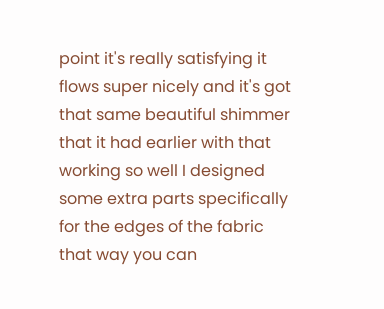point it's really satisfying it flows super nicely and it's got that same beautiful shimmer that it had earlier with that working so well I designed some extra parts specifically for the edges of the fabric that way you can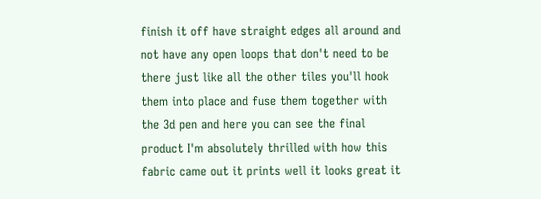finish it off have straight edges all around and not have any open loops that don't need to be there just like all the other tiles you'll hook them into place and fuse them together with the 3d pen and here you can see the final product I'm absolutely thrilled with how this fabric came out it prints well it looks great it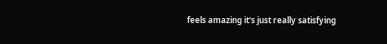feels amazing it's just really satisfying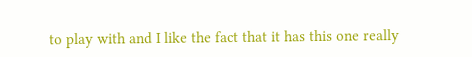to play with and I like the fact that it has this one really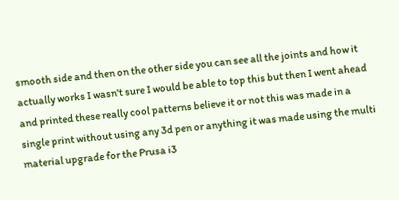smooth side and then on the other side you can see all the joints and how it actually works I wasn't sure I would be able to top this but then I went ahead and printed these really cool patterns believe it or not this was made in a single print without using any 3d pen or anything it was made using the multi material upgrade for the Prusa i3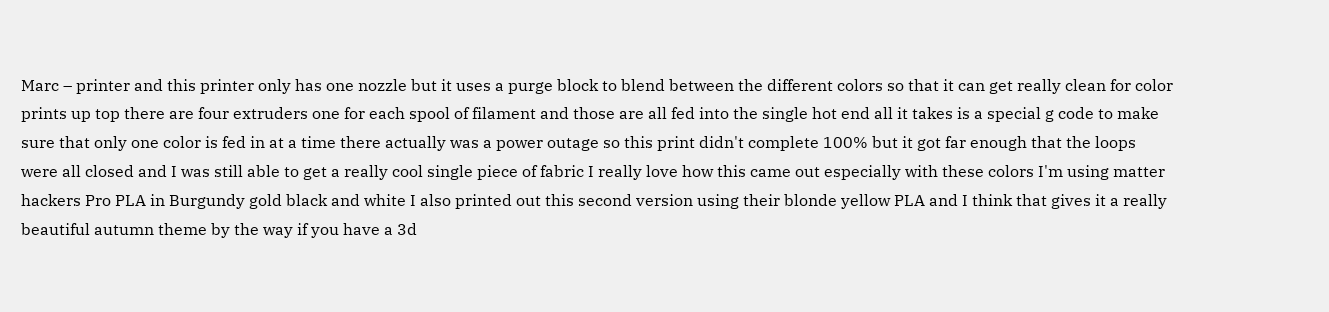Marc – printer and this printer only has one nozzle but it uses a purge block to blend between the different colors so that it can get really clean for color prints up top there are four extruders one for each spool of filament and those are all fed into the single hot end all it takes is a special g code to make sure that only one color is fed in at a time there actually was a power outage so this print didn't complete 100% but it got far enough that the loops were all closed and I was still able to get a really cool single piece of fabric I really love how this came out especially with these colors I'm using matter hackers Pro PLA in Burgundy gold black and white I also printed out this second version using their blonde yellow PLA and I think that gives it a really beautiful autumn theme by the way if you have a 3d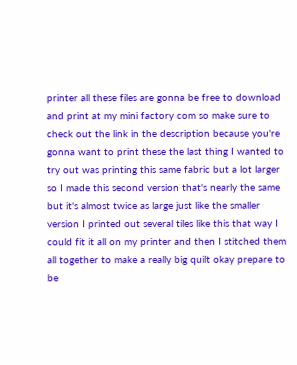printer all these files are gonna be free to download and print at my mini factory com so make sure to check out the link in the description because you're gonna want to print these the last thing I wanted to try out was printing this same fabric but a lot larger so I made this second version that's nearly the same but it's almost twice as large just like the smaller version I printed out several tiles like this that way I could fit it all on my printer and then I stitched them all together to make a really big quilt okay prepare to be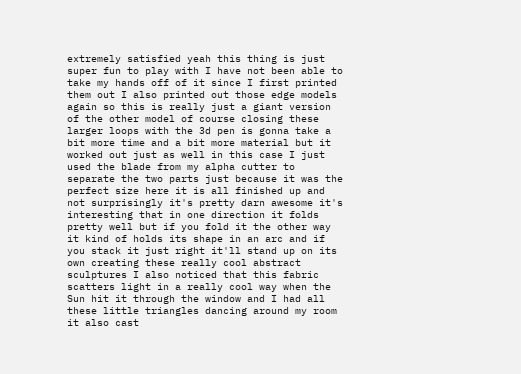extremely satisfied yeah this thing is just super fun to play with I have not been able to take my hands off of it since I first printed them out I also printed out those edge models again so this is really just a giant version of the other model of course closing these larger loops with the 3d pen is gonna take a bit more time and a bit more material but it worked out just as well in this case I just used the blade from my alpha cutter to separate the two parts just because it was the perfect size here it is all finished up and not surprisingly it's pretty darn awesome it's interesting that in one direction it folds pretty well but if you fold it the other way it kind of holds its shape in an arc and if you stack it just right it'll stand up on its own creating these really cool abstract sculptures I also noticed that this fabric scatters light in a really cool way when the Sun hit it through the window and I had all these little triangles dancing around my room it also cast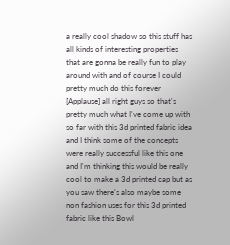a really cool shadow so this stuff has all kinds of interesting properties that are gonna be really fun to play around with and of course I could pretty much do this forever [Applause] all right guys so that's pretty much what I've come up with so far with this 3d printed fabric idea and I think some of the concepts were really successful like this one and I'm thinking this would be really cool to make a 3d printed cap but as you saw there's also maybe some non fashion uses for this 3d printed fabric like this Bowl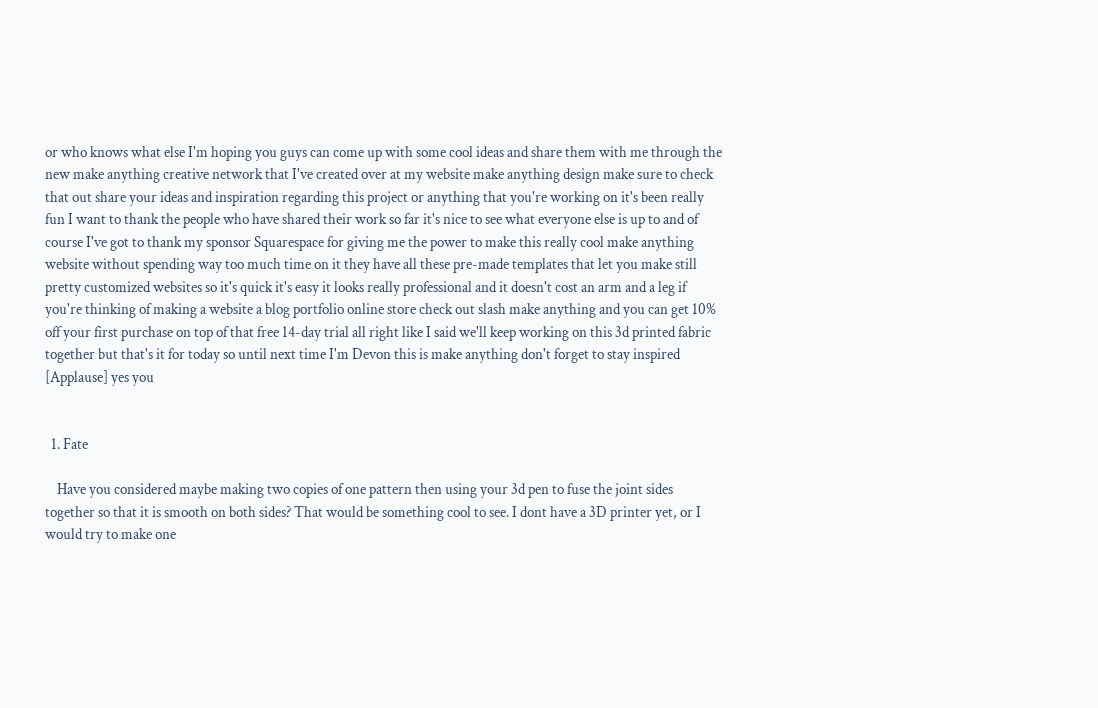or who knows what else I'm hoping you guys can come up with some cool ideas and share them with me through the new make anything creative network that I've created over at my website make anything design make sure to check that out share your ideas and inspiration regarding this project or anything that you're working on it's been really fun I want to thank the people who have shared their work so far it's nice to see what everyone else is up to and of course I've got to thank my sponsor Squarespace for giving me the power to make this really cool make anything website without spending way too much time on it they have all these pre-made templates that let you make still pretty customized websites so it's quick it's easy it looks really professional and it doesn't cost an arm and a leg if you're thinking of making a website a blog portfolio online store check out slash make anything and you can get 10% off your first purchase on top of that free 14-day trial all right like I said we'll keep working on this 3d printed fabric together but that's it for today so until next time I'm Devon this is make anything don't forget to stay inspired [Applause] yes you


  1. Fate

    Have you considered maybe making two copies of one pattern then using your 3d pen to fuse the joint sides together so that it is smooth on both sides? That would be something cool to see. I dont have a 3D printer yet, or I would try to make one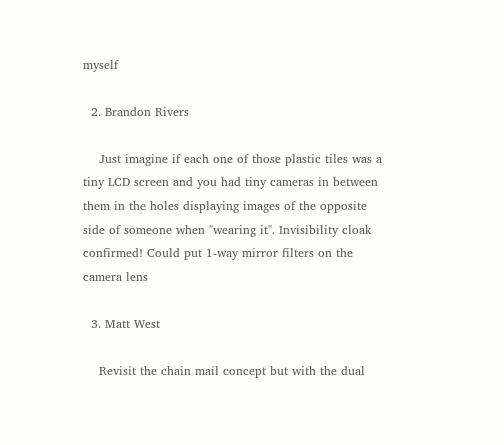myself

  2. Brandon Rivers

    Just imagine if each one of those plastic tiles was a tiny LCD screen and you had tiny cameras in between them in the holes displaying images of the opposite side of someone when "wearing it". Invisibility cloak confirmed! Could put 1-way mirror filters on the camera lens

  3. Matt West

    Revisit the chain mail concept but with the dual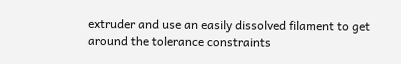extruder and use an easily dissolved filament to get around the tolerance constraints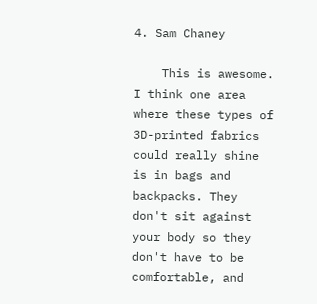4. Sam Chaney

    This is awesome. I think one area where these types of 3D-printed fabrics could really shine is in bags and backpacks. They don't sit against your body so they don't have to be comfortable, and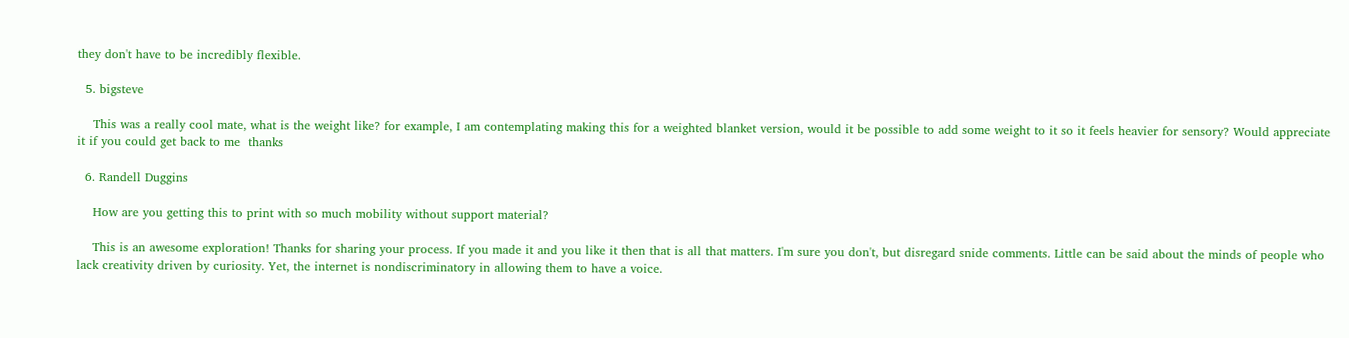they don't have to be incredibly flexible.

  5. bigsteve

    This was a really cool mate, what is the weight like? for example, I am contemplating making this for a weighted blanket version, would it be possible to add some weight to it so it feels heavier for sensory? Would appreciate it if you could get back to me  thanks

  6. Randell Duggins

    How are you getting this to print with so much mobility without support material?

    This is an awesome exploration! Thanks for sharing your process. If you made it and you like it then that is all that matters. I'm sure you don't, but disregard snide comments. Little can be said about the minds of people who lack creativity driven by curiosity. Yet, the internet is nondiscriminatory in allowing them to have a voice.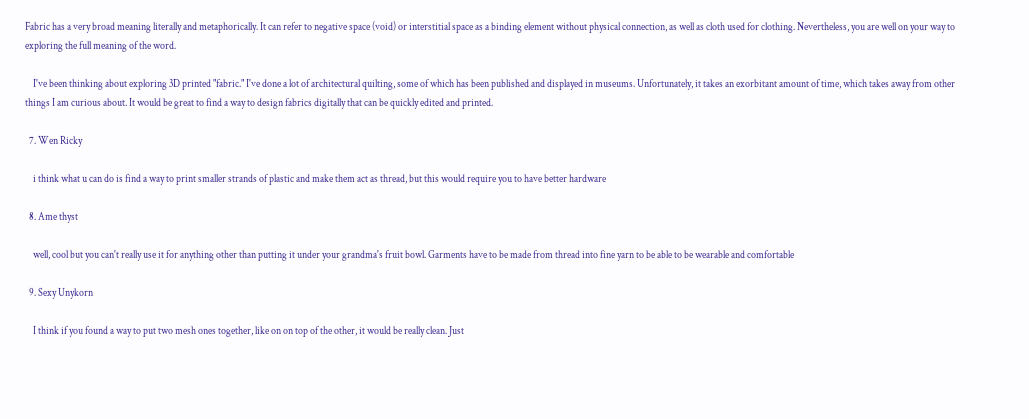Fabric has a very broad meaning literally and metaphorically. It can refer to negative space (void) or interstitial space as a binding element without physical connection, as well as cloth used for clothing. Nevertheless, you are well on your way to exploring the full meaning of the word.

    I've been thinking about exploring 3D printed "fabric." I've done a lot of architectural quilting, some of which has been published and displayed in museums. Unfortunately, it takes an exorbitant amount of time, which takes away from other things I am curious about. It would be great to find a way to design fabrics digitally that can be quickly edited and printed.

  7. Wen Ricky

    i think what u can do is find a way to print smaller strands of plastic and make them act as thread, but this would require you to have better hardware

  8. Ame thyst

    well, cool but you can't really use it for anything other than putting it under your grandma's fruit bowl. Garments have to be made from thread into fine yarn to be able to be wearable and comfortable

  9. Sexy Unykorn

    I think if you found a way to put two mesh ones together, like on on top of the other, it would be really clean. Just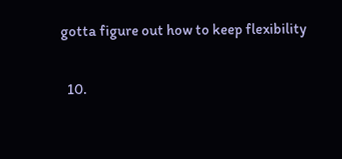gotta figure out how to keep flexibility

  10.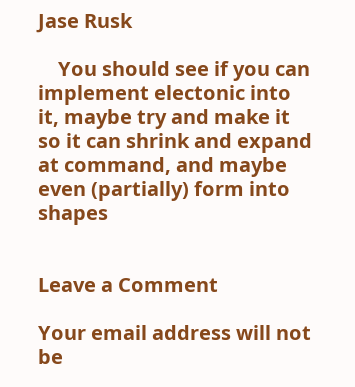Jase Rusk

    You should see if you can implement electonic into it, maybe try and make it so it can shrink and expand at command, and maybe even (partially) form into shapes


Leave a Comment

Your email address will not be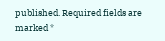published. Required fields are marked *